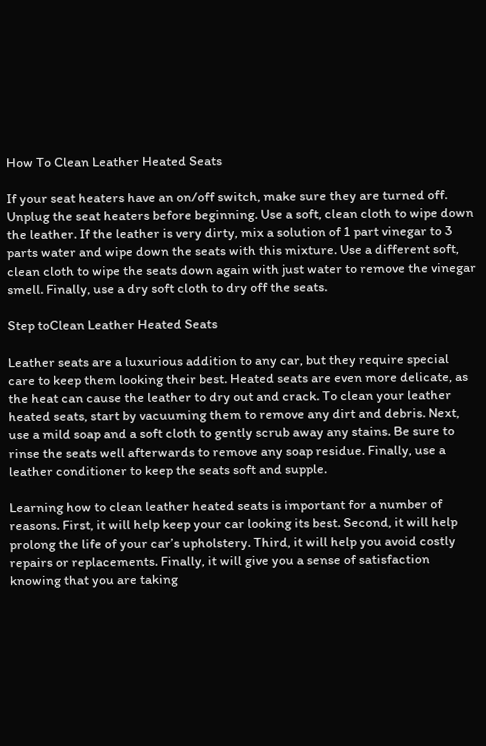How To Clean Leather Heated Seats

If your seat heaters have an on/off switch, make sure they are turned off. Unplug the seat heaters before beginning. Use a soft, clean cloth to wipe down the leather. If the leather is very dirty, mix a solution of 1 part vinegar to 3 parts water and wipe down the seats with this mixture. Use a different soft, clean cloth to wipe the seats down again with just water to remove the vinegar smell. Finally, use a dry soft cloth to dry off the seats.

Step toClean Leather Heated Seats

Leather seats are a luxurious addition to any car, but they require special care to keep them looking their best. Heated seats are even more delicate, as the heat can cause the leather to dry out and crack. To clean your leather heated seats, start by vacuuming them to remove any dirt and debris. Next, use a mild soap and a soft cloth to gently scrub away any stains. Be sure to rinse the seats well afterwards to remove any soap residue. Finally, use a leather conditioner to keep the seats soft and supple.

Learning how to clean leather heated seats is important for a number of reasons. First, it will help keep your car looking its best. Second, it will help prolong the life of your car’s upholstery. Third, it will help you avoid costly repairs or replacements. Finally, it will give you a sense of satisfaction knowing that you are taking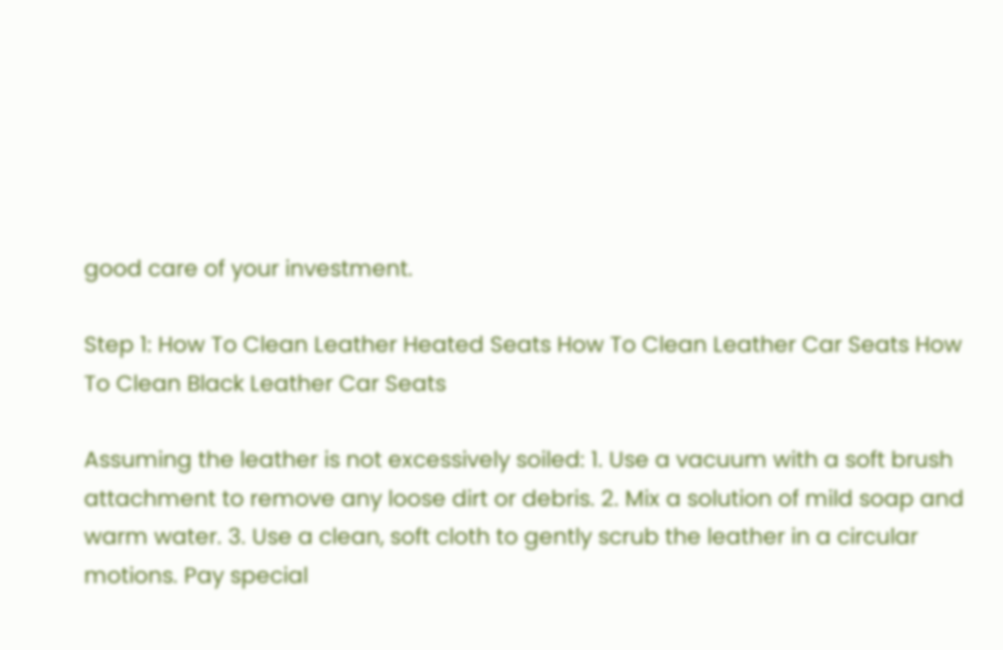good care of your investment.

Step 1: How To Clean Leather Heated Seats How To Clean Leather Car Seats How To Clean Black Leather Car Seats

Assuming the leather is not excessively soiled: 1. Use a vacuum with a soft brush attachment to remove any loose dirt or debris. 2. Mix a solution of mild soap and warm water. 3. Use a clean, soft cloth to gently scrub the leather in a circular motions. Pay special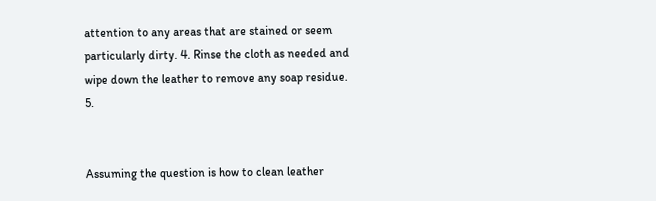attention to any areas that are stained or seem particularly dirty. 4. Rinse the cloth as needed and wipe down the leather to remove any soap residue. 5.


Assuming the question is how to clean leather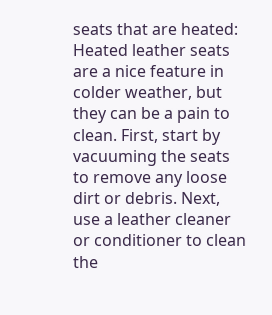seats that are heated: Heated leather seats are a nice feature in colder weather, but they can be a pain to clean. First, start by vacuuming the seats to remove any loose dirt or debris. Next, use a leather cleaner or conditioner to clean the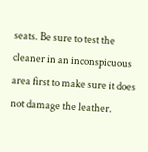seats. Be sure to test the cleaner in an inconspicuous area first to make sure it does not damage the leather.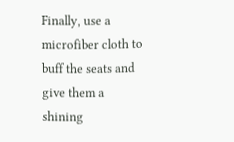Finally, use a microfiber cloth to buff the seats and give them a shining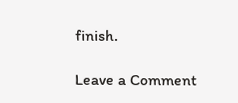finish.

Leave a Comment